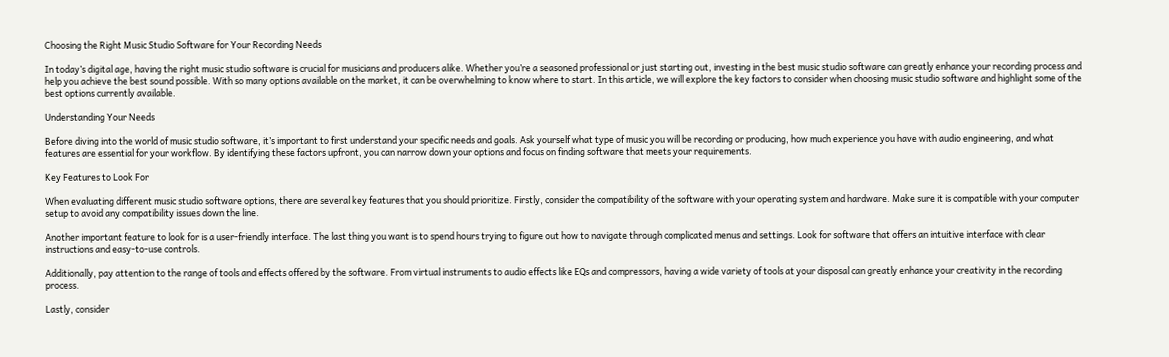Choosing the Right Music Studio Software for Your Recording Needs

In today’s digital age, having the right music studio software is crucial for musicians and producers alike. Whether you’re a seasoned professional or just starting out, investing in the best music studio software can greatly enhance your recording process and help you achieve the best sound possible. With so many options available on the market, it can be overwhelming to know where to start. In this article, we will explore the key factors to consider when choosing music studio software and highlight some of the best options currently available.

Understanding Your Needs

Before diving into the world of music studio software, it’s important to first understand your specific needs and goals. Ask yourself what type of music you will be recording or producing, how much experience you have with audio engineering, and what features are essential for your workflow. By identifying these factors upfront, you can narrow down your options and focus on finding software that meets your requirements.

Key Features to Look For

When evaluating different music studio software options, there are several key features that you should prioritize. Firstly, consider the compatibility of the software with your operating system and hardware. Make sure it is compatible with your computer setup to avoid any compatibility issues down the line.

Another important feature to look for is a user-friendly interface. The last thing you want is to spend hours trying to figure out how to navigate through complicated menus and settings. Look for software that offers an intuitive interface with clear instructions and easy-to-use controls.

Additionally, pay attention to the range of tools and effects offered by the software. From virtual instruments to audio effects like EQs and compressors, having a wide variety of tools at your disposal can greatly enhance your creativity in the recording process.

Lastly, consider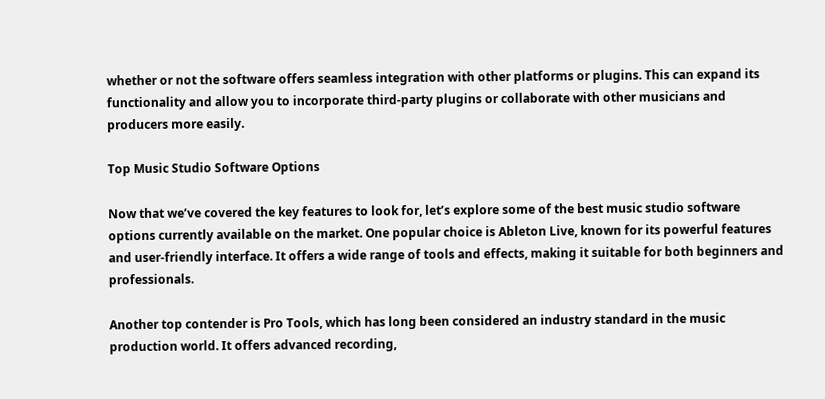whether or not the software offers seamless integration with other platforms or plugins. This can expand its functionality and allow you to incorporate third-party plugins or collaborate with other musicians and producers more easily.

Top Music Studio Software Options

Now that we’ve covered the key features to look for, let’s explore some of the best music studio software options currently available on the market. One popular choice is Ableton Live, known for its powerful features and user-friendly interface. It offers a wide range of tools and effects, making it suitable for both beginners and professionals.

Another top contender is Pro Tools, which has long been considered an industry standard in the music production world. It offers advanced recording,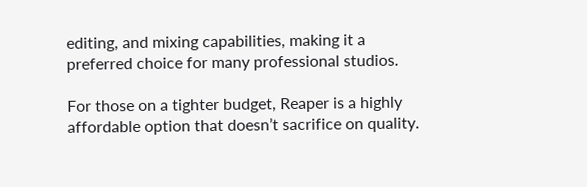editing, and mixing capabilities, making it a preferred choice for many professional studios.

For those on a tighter budget, Reaper is a highly affordable option that doesn’t sacrifice on quality.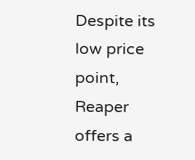Despite its low price point, Reaper offers a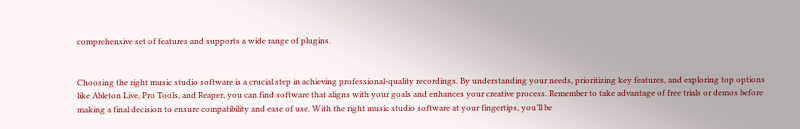comprehensive set of features and supports a wide range of plugins.


Choosing the right music studio software is a crucial step in achieving professional-quality recordings. By understanding your needs, prioritizing key features, and exploring top options like Ableton Live, Pro Tools, and Reaper, you can find software that aligns with your goals and enhances your creative process. Remember to take advantage of free trials or demos before making a final decision to ensure compatibility and ease of use. With the right music studio software at your fingertips, you’ll be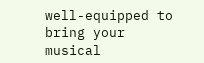well-equipped to bring your musical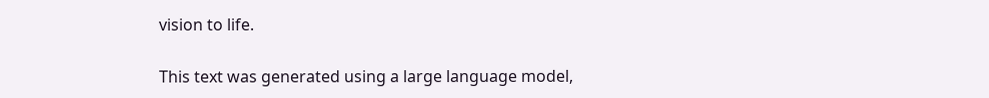vision to life.

This text was generated using a large language model,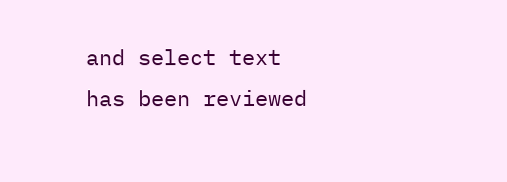and select text has been reviewed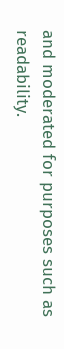and moderated for purposes such as readability.